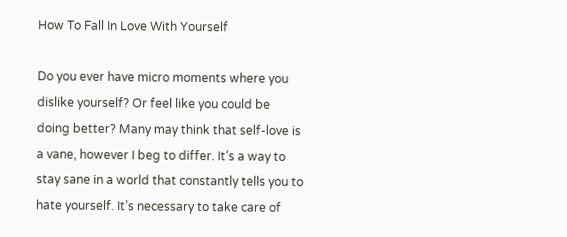How To Fall In Love With Yourself

Do you ever have micro moments where you dislike yourself? Or feel like you could be doing better? Many may think that self-love is a vane, however I beg to differ. It’s a way to stay sane in a world that constantly tells you to hate yourself. It’s necessary to take care of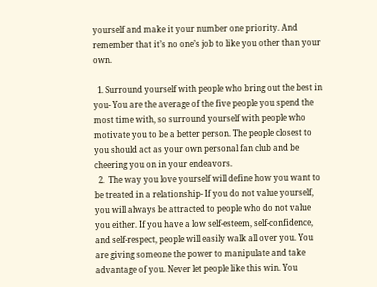yourself and make it your number one priority. And remember that it’s no one’s job to like you other than your own.

  1. Surround yourself with people who bring out the best in you- You are the average of the five people you spend the most time with, so surround yourself with people who motivate you to be a better person. The people closest to you should act as your own personal fan club and be cheering you on in your endeavors.
  2.  The way you love yourself will define how you want to be treated in a relationship- If you do not value yourself, you will always be attracted to people who do not value you either. If you have a low self-esteem, self-confidence, and self-respect, people will easily walk all over you. You are giving someone the power to manipulate and take advantage of you. Never let people like this win. You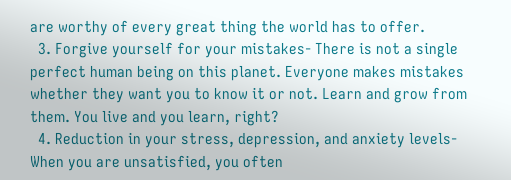are worthy of every great thing the world has to offer.
  3. Forgive yourself for your mistakes- There is not a single perfect human being on this planet. Everyone makes mistakes whether they want you to know it or not. Learn and grow from them. You live and you learn, right?
  4. Reduction in your stress, depression, and anxiety levels- When you are unsatisfied, you often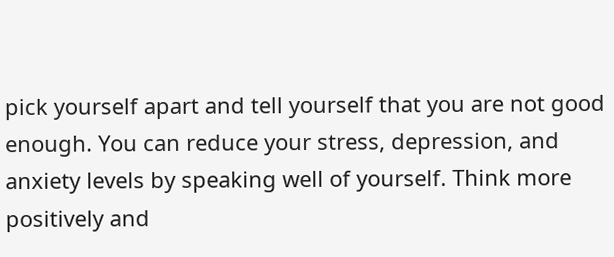pick yourself apart and tell yourself that you are not good enough. You can reduce your stress, depression, and anxiety levels by speaking well of yourself. Think more positively and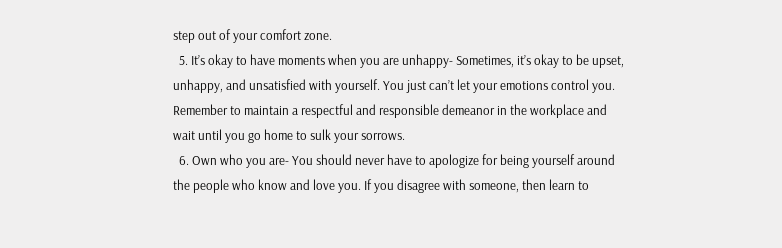step out of your comfort zone.
  5. It’s okay to have moments when you are unhappy- Sometimes, it’s okay to be upset, unhappy, and unsatisfied with yourself. You just can’t let your emotions control you. Remember to maintain a respectful and responsible demeanor in the workplace and wait until you go home to sulk your sorrows.
  6. Own who you are- You should never have to apologize for being yourself around the people who know and love you. If you disagree with someone, then learn to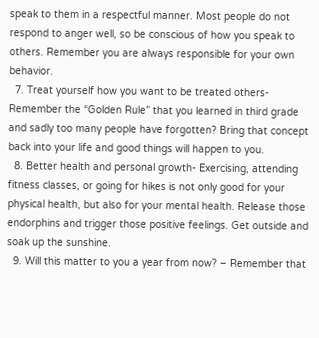speak to them in a respectful manner. Most people do not respond to anger well, so be conscious of how you speak to others. Remember you are always responsible for your own behavior.
  7. Treat yourself how you want to be treated others- Remember the “Golden Rule” that you learned in third grade and sadly too many people have forgotten? Bring that concept back into your life and good things will happen to you.
  8. Better health and personal growth- Exercising, attending fitness classes, or going for hikes is not only good for your physical health, but also for your mental health. Release those endorphins and trigger those positive feelings. Get outside and soak up the sunshine.
  9. Will this matter to you a year from now? – Remember that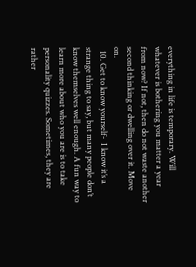everything in life is temporary. Will whatever is bothering you matter a year from now? If not, then do not waste another second thinking or dwelling over it. Move on.
  10. Get to know yourself-  I know it’s a strange thing to say, but many people don’t know themselves well enough. A fun way to learn more about who you are is to take personality quizzes. Sometimes, they are rather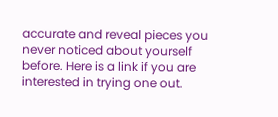accurate and reveal pieces you never noticed about yourself before. Here is a link if you are interested in trying one out.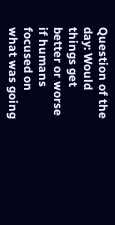Question of the day: Would things get better or worse if humans focused on what was going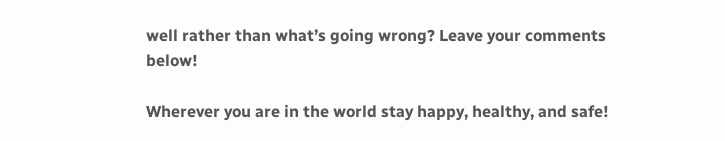well rather than what’s going wrong? Leave your comments below!

Wherever you are in the world stay happy, healthy, and safe!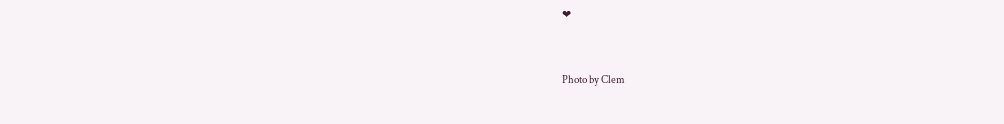❤



Photo by Clem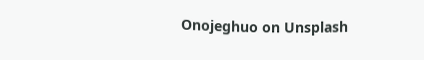Onojeghuo on Unsplash